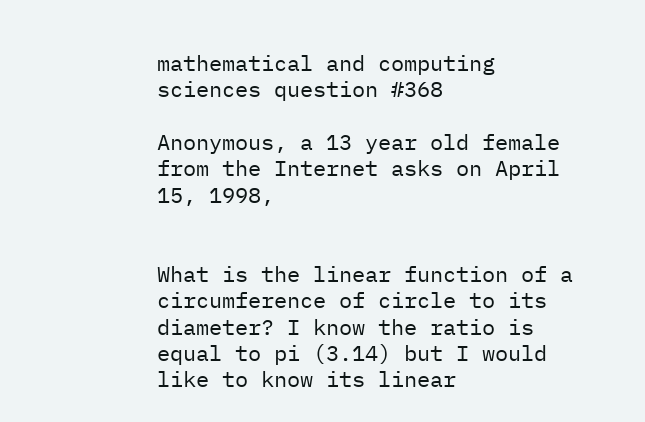mathematical and computing sciences question #368

Anonymous, a 13 year old female from the Internet asks on April 15, 1998,


What is the linear function of a circumference of circle to its diameter? I know the ratio is equal to pi (3.14) but I would like to know its linear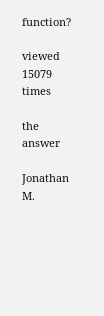function?

viewed 15079 times

the answer

Jonathan M.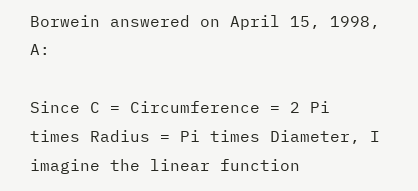Borwein answered on April 15, 1998, A:

Since C = Circumference = 2 Pi times Radius = Pi times Diameter, I imagine the linear function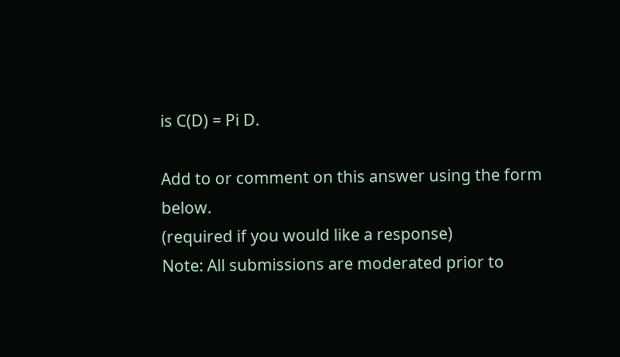is C(D) = Pi D.

Add to or comment on this answer using the form below.
(required if you would like a response)
Note: All submissions are moderated prior to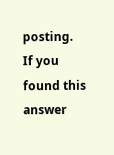posting.
If you found this answer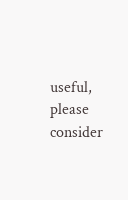useful, please consider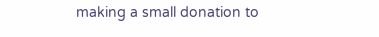making a small donation to